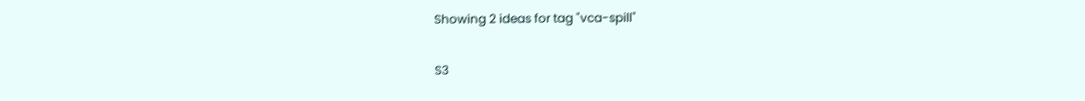Showing 2 ideas for tag "vca-spill"

S3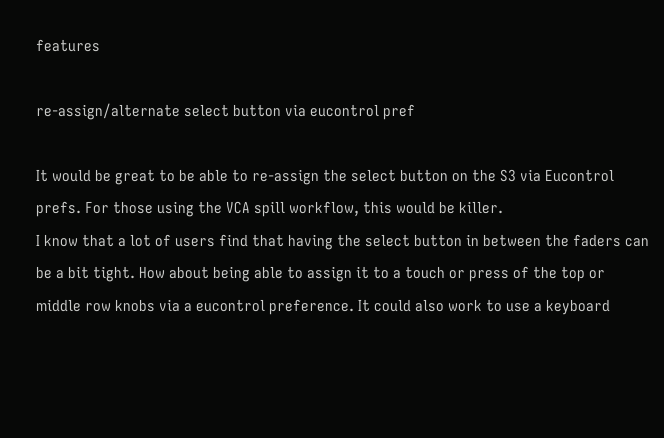features

re-assign/alternate select button via eucontrol pref

It would be great to be able to re-assign the select button on the S3 via Eucontrol prefs. For those using the VCA spill workflow, this would be killer.
I know that a lot of users find that having the select button in between the faders can be a bit tight. How about being able to assign it to a touch or press of the top or middle row knobs via a eucontrol preference. It could also work to use a keyboard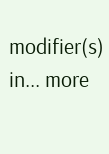modifier(s) in... more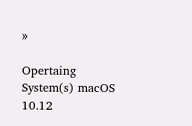»

Opertaing System(s) macOS 10.12